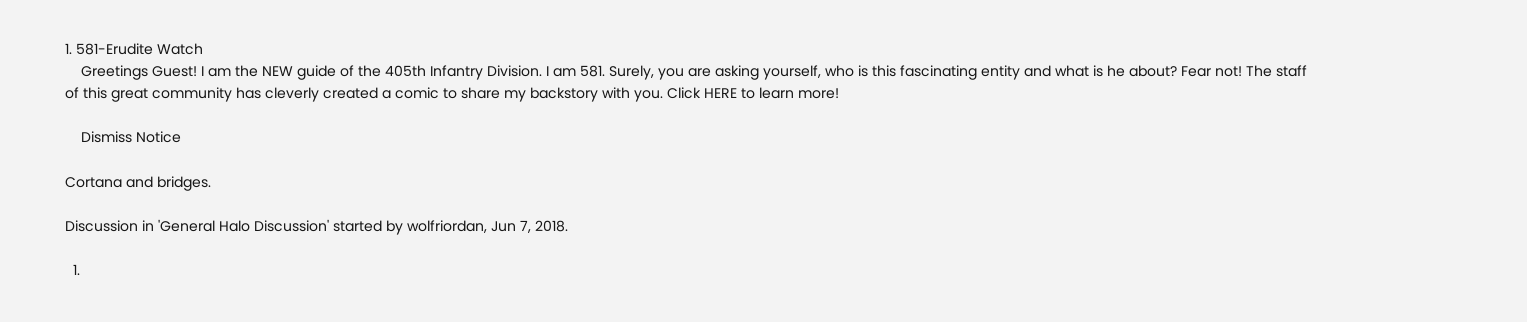1. 581-Erudite Watch
    Greetings Guest! I am the NEW guide of the 405th Infantry Division. I am 581. Surely, you are asking yourself, who is this fascinating entity and what is he about? Fear not! The staff of this great community has cleverly created a comic to share my backstory with you. Click HERE to learn more!

    Dismiss Notice

Cortana and bridges.

Discussion in 'General Halo Discussion' started by wolfriordan, Jun 7, 2018.

  1.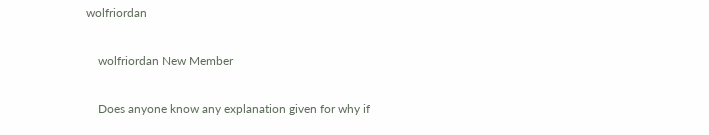wolfriordan

    wolfriordan New Member

    Does anyone know any explanation given for why if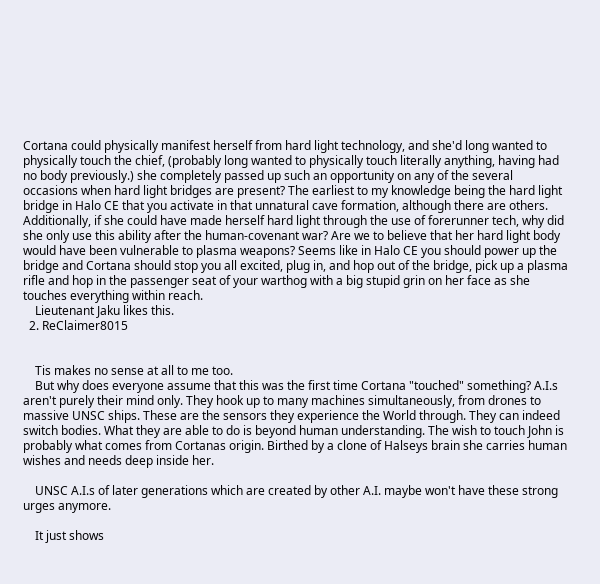Cortana could physically manifest herself from hard light technology, and she'd long wanted to physically touch the chief, (probably long wanted to physically touch literally anything, having had no body previously.) she completely passed up such an opportunity on any of the several occasions when hard light bridges are present? The earliest to my knowledge being the hard light bridge in Halo CE that you activate in that unnatural cave formation, although there are others. Additionally, if she could have made herself hard light through the use of forerunner tech, why did she only use this ability after the human-covenant war? Are we to believe that her hard light body would have been vulnerable to plasma weapons? Seems like in Halo CE you should power up the bridge and Cortana should stop you all excited, plug in, and hop out of the bridge, pick up a plasma rifle and hop in the passenger seat of your warthog with a big stupid grin on her face as she touches everything within reach.
    Lieutenant Jaku likes this.
  2. ReClaimer8015


    Tis makes no sense at all to me too.
    But why does everyone assume that this was the first time Cortana "touched" something? A.I.s aren't purely their mind only. They hook up to many machines simultaneously, from drones to massive UNSC ships. These are the sensors they experience the World through. They can indeed switch bodies. What they are able to do is beyond human understanding. The wish to touch John is probably what comes from Cortanas origin. Birthed by a clone of Halseys brain she carries human wishes and needs deep inside her.

    UNSC A.I.s of later generations which are created by other A.I. maybe won't have these strong urges anymore.

    It just shows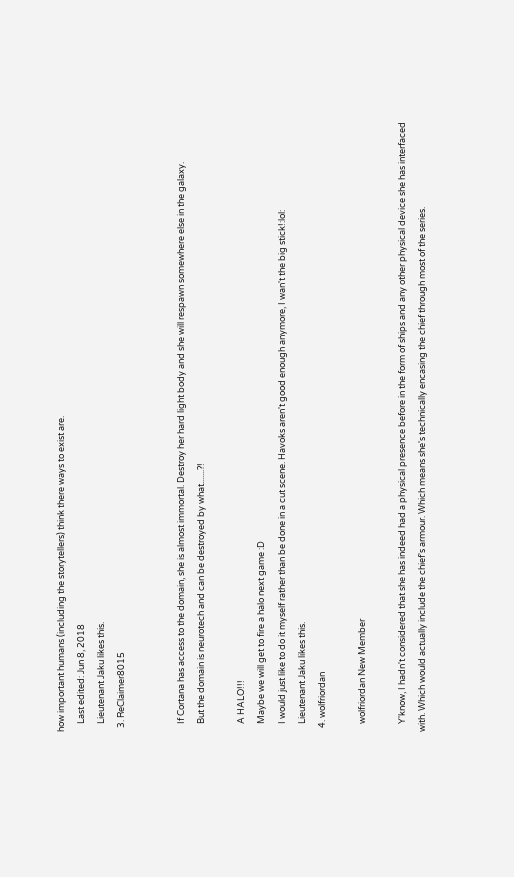how important humans (including the storytellers) think there ways to exist are.
    Last edited: Jun 8, 2018
    Lieutenant Jaku likes this.
  3. ReClaimer8015


    If Cortana has access to the domain, she is almost immortal. Destroy her hard light body and she will respawn somewhere else in the galaxy.
    But the domain is neurotech and can be destroyed by what.......?!

    A HALO!!!
    Maybe we will get to fire a halo next game :D
    I would just like to do it myself rather than be done in a cut scene. Havoks aren't good enough anymore, I wan't the big stick!:lol:
    Lieutenant Jaku likes this.
  4. wolfriordan

    wolfriordan New Member

    Y'know, I hadn't considered that she has indeed had a physical presence before in the form of ships and any other physical device she has interfaced with. Which would actually include the chief's armour. Which means she's technically encasing the chief through most of the series.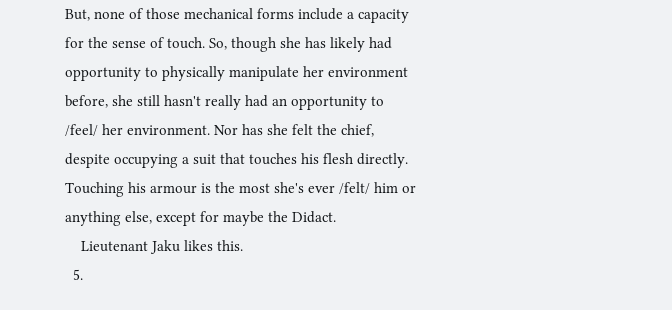But, none of those mechanical forms include a capacity for the sense of touch. So, though she has likely had opportunity to physically manipulate her environment before, she still hasn't really had an opportunity to /feel/ her environment. Nor has she felt the chief, despite occupying a suit that touches his flesh directly. Touching his armour is the most she's ever /felt/ him or anything else, except for maybe the Didact.
    Lieutenant Jaku likes this.
  5.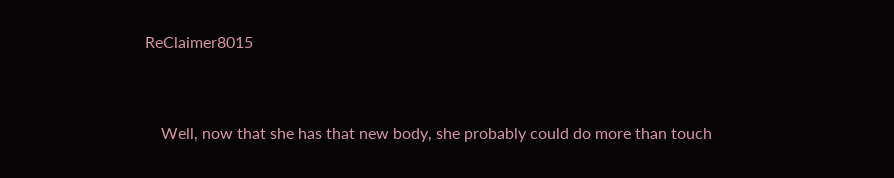ReClaimer8015


    Well, now that she has that new body, she probably could do more than touch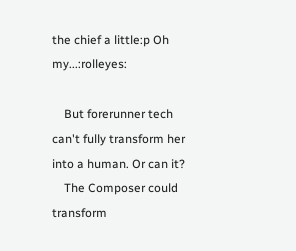the chief a little:p Oh my...:rolleyes:

    But forerunner tech can't fully transform her into a human. Or can it?
    The Composer could transform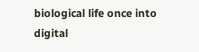biological life once into digital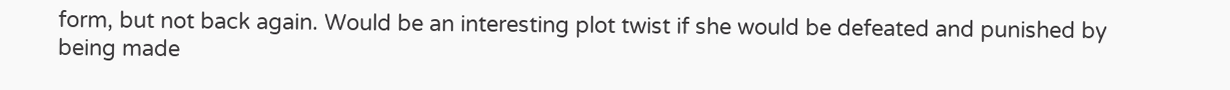form, but not back again. Would be an interesting plot twist if she would be defeated and punished by being made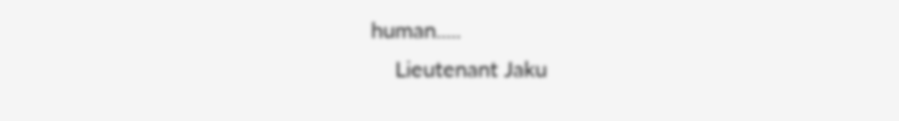human.....
    Lieutenant Jaku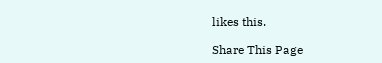likes this.

Share This Page